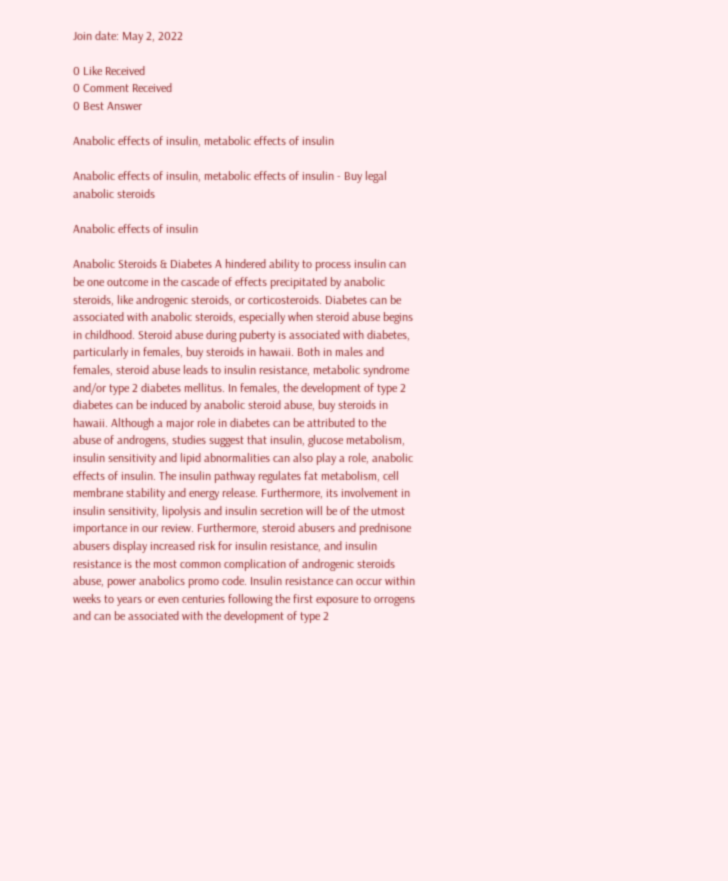Join date: May 2, 2022

0 Like Received
0 Comment Received
0 Best Answer

Anabolic effects of insulin, metabolic effects of insulin

Anabolic effects of insulin, metabolic effects of insulin - Buy legal anabolic steroids

Anabolic effects of insulin

Anabolic Steroids & Diabetes A hindered ability to process insulin can be one outcome in the cascade of effects precipitated by anabolic steroids, like androgenic steroids, or corticosteroids. Diabetes can be associated with anabolic steroids, especially when steroid abuse begins in childhood. Steroid abuse during puberty is associated with diabetes, particularly in females, buy steroids in hawaii. Both in males and females, steroid abuse leads to insulin resistance, metabolic syndrome and/or type 2 diabetes mellitus. In females, the development of type 2 diabetes can be induced by anabolic steroid abuse, buy steroids in hawaii. Although a major role in diabetes can be attributed to the abuse of androgens, studies suggest that insulin, glucose metabolism, insulin sensitivity and lipid abnormalities can also play a role, anabolic effects of insulin. The insulin pathway regulates fat metabolism, cell membrane stability and energy release. Furthermore, its involvement in insulin sensitivity, lipolysis and insulin secretion will be of the utmost importance in our review. Furthermore, steroid abusers and prednisone abusers display increased risk for insulin resistance, and insulin resistance is the most common complication of androgenic steroids abuse, power anabolics promo code. Insulin resistance can occur within weeks to years or even centuries following the first exposure to orrogens and can be associated with the development of type 2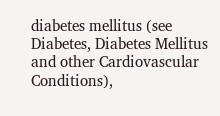diabetes mellitus (see Diabetes, Diabetes Mellitus and other Cardiovascular Conditions),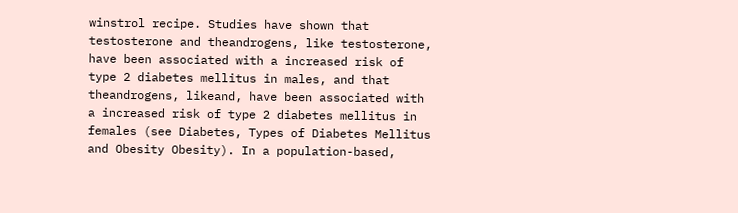winstrol recipe. Studies have shown that testosterone and theandrogens, like testosterone, have been associated with a increased risk of type 2 diabetes mellitus in males, and that theandrogens, likeand, have been associated with a increased risk of type 2 diabetes mellitus in females (see Diabetes, Types of Diabetes Mellitus and Obesity Obesity). In a population-based,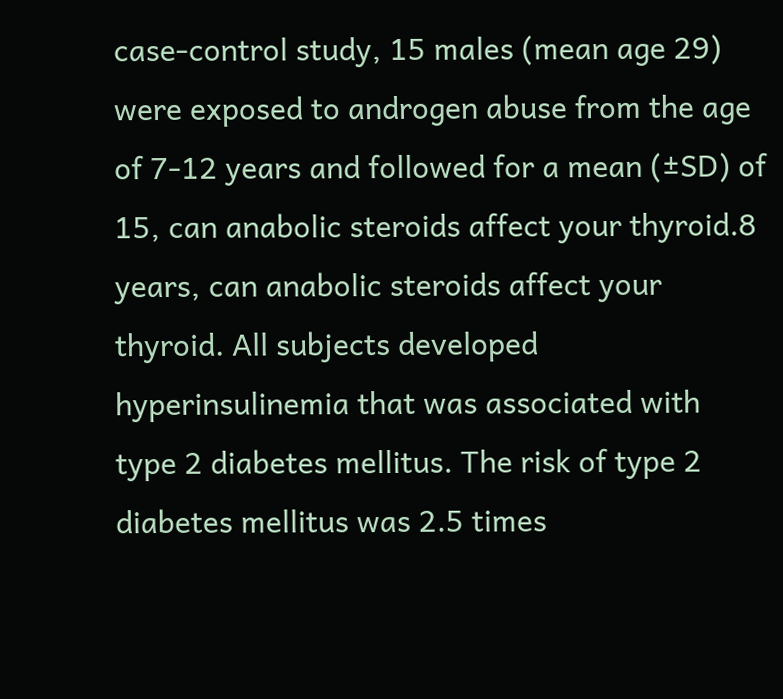case-control study, 15 males (mean age 29) were exposed to androgen abuse from the age of 7-12 years and followed for a mean (±SD) of 15, can anabolic steroids affect your thyroid.8 years, can anabolic steroids affect your thyroid. All subjects developed hyperinsulinemia that was associated with type 2 diabetes mellitus. The risk of type 2 diabetes mellitus was 2.5 times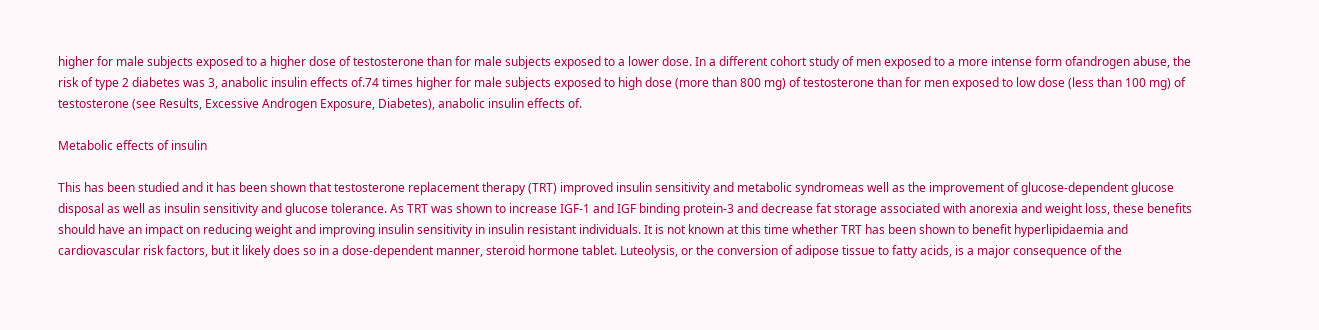higher for male subjects exposed to a higher dose of testosterone than for male subjects exposed to a lower dose. In a different cohort study of men exposed to a more intense form ofandrogen abuse, the risk of type 2 diabetes was 3, anabolic insulin effects of.74 times higher for male subjects exposed to high dose (more than 800 mg) of testosterone than for men exposed to low dose (less than 100 mg) of testosterone (see Results, Excessive Androgen Exposure, Diabetes), anabolic insulin effects of.

Metabolic effects of insulin

This has been studied and it has been shown that testosterone replacement therapy (TRT) improved insulin sensitivity and metabolic syndromeas well as the improvement of glucose-dependent glucose disposal as well as insulin sensitivity and glucose tolerance. As TRT was shown to increase IGF-1 and IGF binding protein-3 and decrease fat storage associated with anorexia and weight loss, these benefits should have an impact on reducing weight and improving insulin sensitivity in insulin resistant individuals. It is not known at this time whether TRT has been shown to benefit hyperlipidaemia and cardiovascular risk factors, but it likely does so in a dose-dependent manner, steroid hormone tablet. Luteolysis, or the conversion of adipose tissue to fatty acids, is a major consequence of the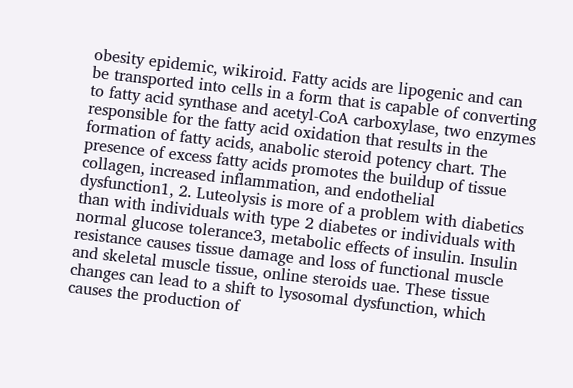obesity epidemic, wikiroid. Fatty acids are lipogenic and can be transported into cells in a form that is capable of converting to fatty acid synthase and acetyl-CoA carboxylase, two enzymes responsible for the fatty acid oxidation that results in the formation of fatty acids, anabolic steroid potency chart. The presence of excess fatty acids promotes the buildup of tissue collagen, increased inflammation, and endothelial dysfunction1, 2. Luteolysis is more of a problem with diabetics than with individuals with type 2 diabetes or individuals with normal glucose tolerance3, metabolic effects of insulin. Insulin resistance causes tissue damage and loss of functional muscle and skeletal muscle tissue, online steroids uae. These tissue changes can lead to a shift to lysosomal dysfunction, which causes the production of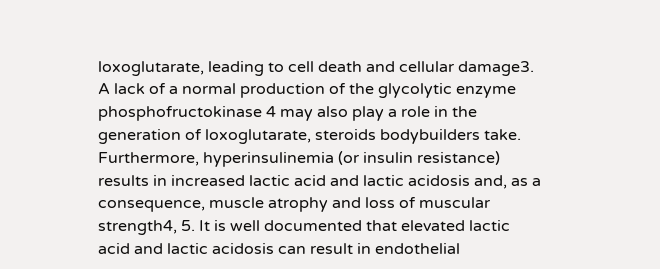loxoglutarate, leading to cell death and cellular damage3. A lack of a normal production of the glycolytic enzyme phosphofructokinase 4 may also play a role in the generation of loxoglutarate, steroids bodybuilders take. Furthermore, hyperinsulinemia (or insulin resistance) results in increased lactic acid and lactic acidosis and, as a consequence, muscle atrophy and loss of muscular strength4, 5. It is well documented that elevated lactic acid and lactic acidosis can result in endothelial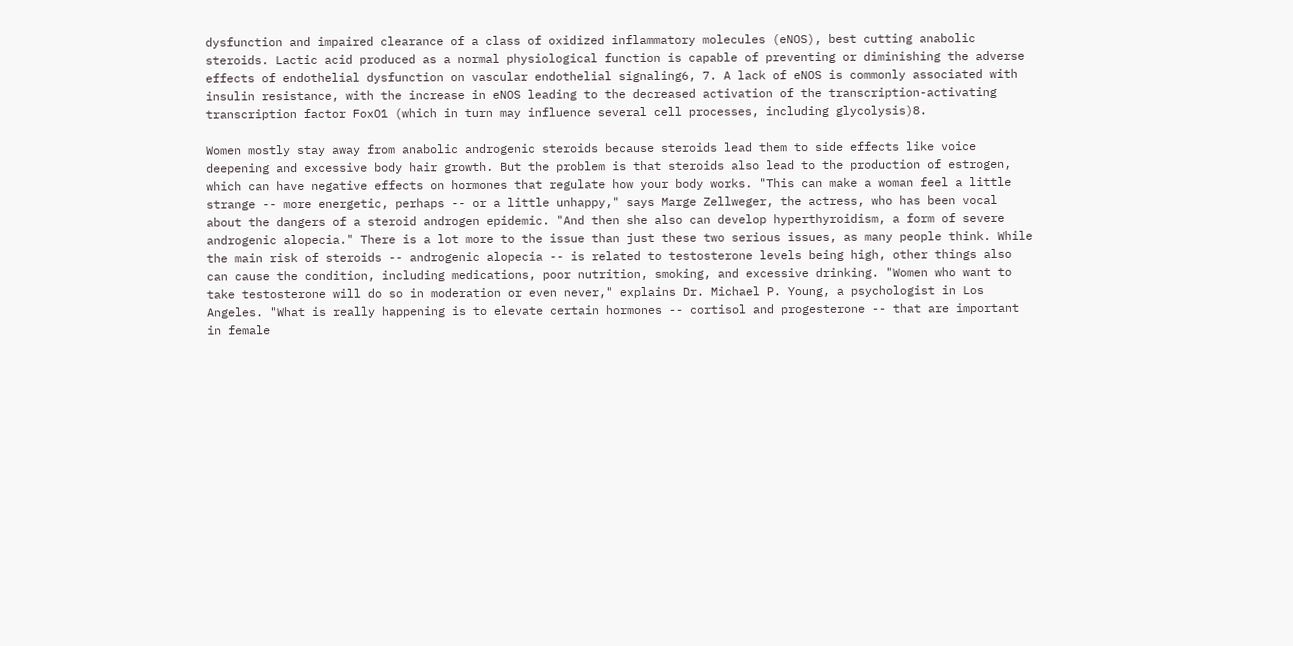dysfunction and impaired clearance of a class of oxidized inflammatory molecules (eNOS), best cutting anabolic steroids. Lactic acid produced as a normal physiological function is capable of preventing or diminishing the adverse effects of endothelial dysfunction on vascular endothelial signaling6, 7. A lack of eNOS is commonly associated with insulin resistance, with the increase in eNOS leading to the decreased activation of the transcription-activating transcription factor FoxO1 (which in turn may influence several cell processes, including glycolysis)8.

Women mostly stay away from anabolic androgenic steroids because steroids lead them to side effects like voice deepening and excessive body hair growth. But the problem is that steroids also lead to the production of estrogen, which can have negative effects on hormones that regulate how your body works. "This can make a woman feel a little strange -- more energetic, perhaps -- or a little unhappy," says Marge Zellweger, the actress, who has been vocal about the dangers of a steroid androgen epidemic. "And then she also can develop hyperthyroidism, a form of severe androgenic alopecia." There is a lot more to the issue than just these two serious issues, as many people think. While the main risk of steroids -- androgenic alopecia -- is related to testosterone levels being high, other things also can cause the condition, including medications, poor nutrition, smoking, and excessive drinking. "Women who want to take testosterone will do so in moderation or even never," explains Dr. Michael P. Young, a psychologist in Los Angeles. "What is really happening is to elevate certain hormones -- cortisol and progesterone -- that are important in female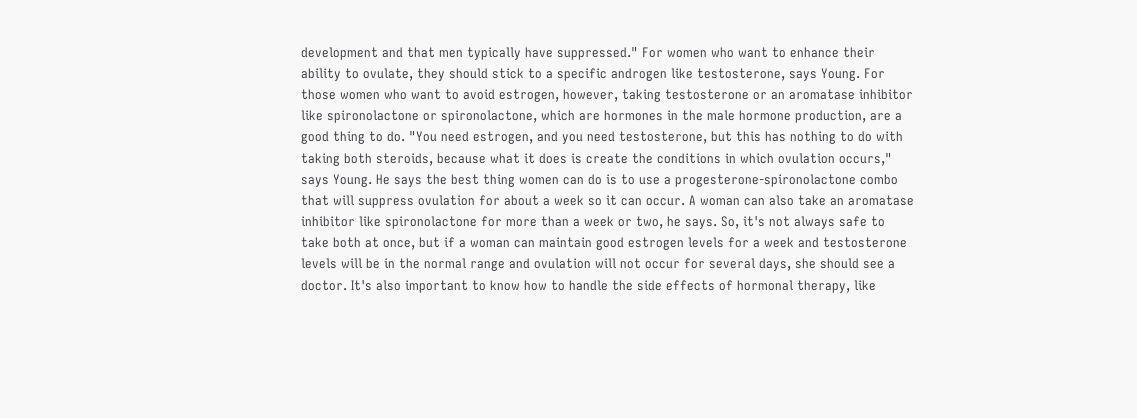development and that men typically have suppressed." For women who want to enhance their ability to ovulate, they should stick to a specific androgen like testosterone, says Young. For those women who want to avoid estrogen, however, taking testosterone or an aromatase inhibitor like spironolactone or spironolactone, which are hormones in the male hormone production, are a good thing to do. "You need estrogen, and you need testosterone, but this has nothing to do with taking both steroids, because what it does is create the conditions in which ovulation occurs," says Young. He says the best thing women can do is to use a progesterone-spironolactone combo that will suppress ovulation for about a week so it can occur. A woman can also take an aromatase inhibitor like spironolactone for more than a week or two, he says. So, it's not always safe to take both at once, but if a woman can maintain good estrogen levels for a week and testosterone levels will be in the normal range and ovulation will not occur for several days, she should see a doctor. It's also important to know how to handle the side effects of hormonal therapy, like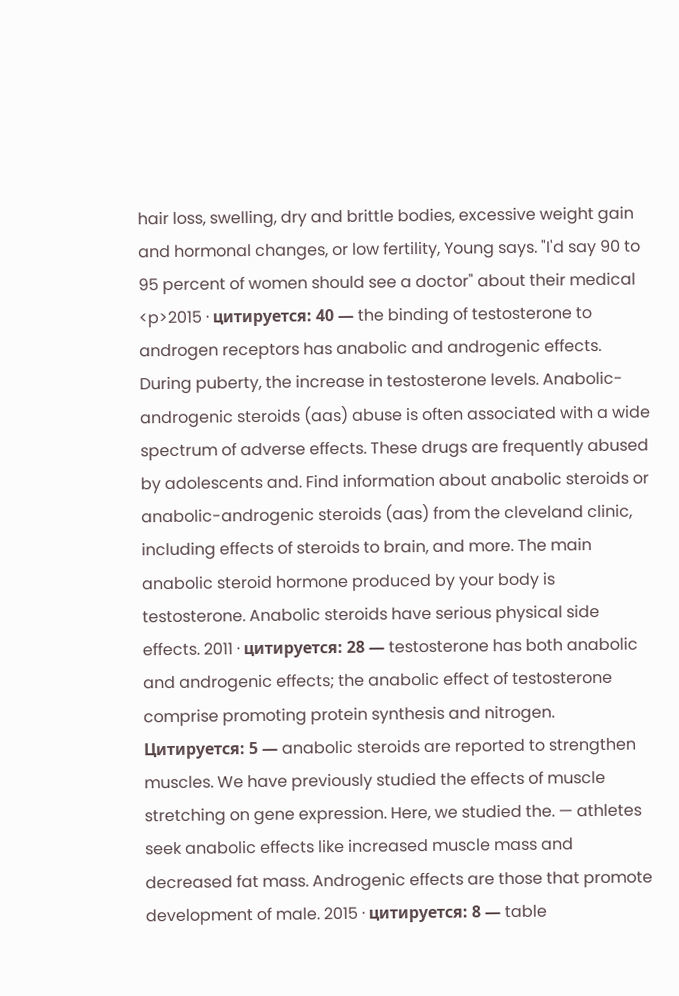hair loss, swelling, dry and brittle bodies, excessive weight gain and hormonal changes, or low fertility, Young says. "I'd say 90 to 95 percent of women should see a doctor" about their medical <p>2015 · цитируется: 40 — the binding of testosterone to androgen receptors has anabolic and androgenic effects. During puberty, the increase in testosterone levels. Anabolic-androgenic steroids (aas) abuse is often associated with a wide spectrum of adverse effects. These drugs are frequently abused by adolescents and. Find information about anabolic steroids or anabolic-androgenic steroids (aas) from the cleveland clinic, including effects of steroids to brain, and more. The main anabolic steroid hormone produced by your body is testosterone. Anabolic steroids have serious physical side effects. 2011 · цитируется: 28 — testosterone has both anabolic and androgenic effects; the anabolic effect of testosterone comprise promoting protein synthesis and nitrogen. Цитируется: 5 — anabolic steroids are reported to strengthen muscles. We have previously studied the effects of muscle stretching on gene expression. Here, we studied the. — athletes seek anabolic effects like increased muscle mass and decreased fat mass. Androgenic effects are those that promote development of male. 2015 · цитируется: 8 — table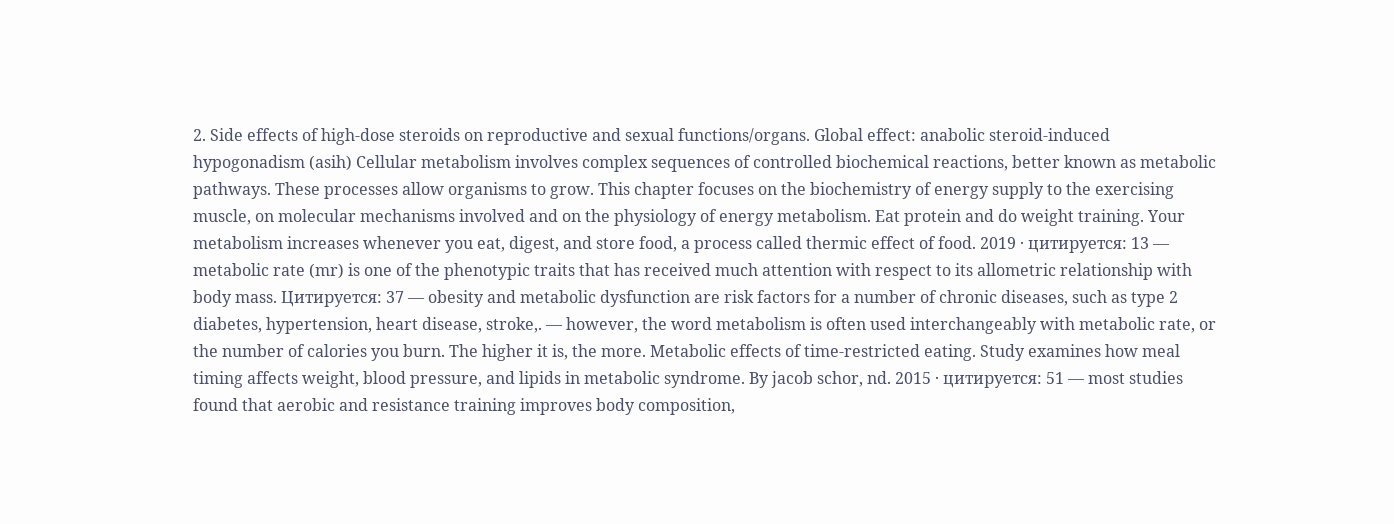2. Side effects of high-dose steroids on reproductive and sexual functions/organs. Global effect: anabolic steroid-induced hypogonadism (asih) Cellular metabolism involves complex sequences of controlled biochemical reactions, better known as metabolic pathways. These processes allow organisms to grow. This chapter focuses on the biochemistry of energy supply to the exercising muscle, on molecular mechanisms involved and on the physiology of energy metabolism. Eat protein and do weight training. Your metabolism increases whenever you eat, digest, and store food, a process called thermic effect of food. 2019 · цитируется: 13 — metabolic rate (mr) is one of the phenotypic traits that has received much attention with respect to its allometric relationship with body mass. Цитируется: 37 — obesity and metabolic dysfunction are risk factors for a number of chronic diseases, such as type 2 diabetes, hypertension, heart disease, stroke,. — however, the word metabolism is often used interchangeably with metabolic rate, or the number of calories you burn. The higher it is, the more. Metabolic effects of time-restricted eating. Study examines how meal timing affects weight, blood pressure, and lipids in metabolic syndrome. By jacob schor, nd. 2015 · цитируется: 51 — most studies found that aerobic and resistance training improves body composition,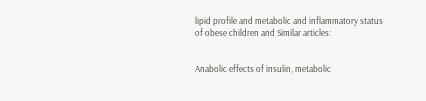lipid profile and metabolic and inflammatory status of obese children and Similar articles:


Anabolic effects of insulin, metabolic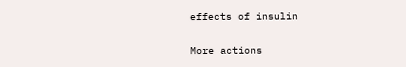effects of insulin

More actions